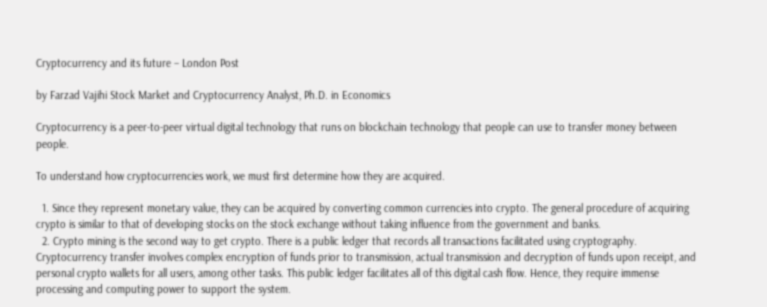Cryptocurrency and its future – London Post

by Farzad Vajihi Stock Market and Cryptocurrency Analyst, Ph.D. in Economics

Cryptocurrency is a peer-to-peer virtual digital technology that runs on blockchain technology that people can use to transfer money between people.

To understand how cryptocurrencies work, we must first determine how they are acquired.

  1. Since they represent monetary value, they can be acquired by converting common currencies into crypto. The general procedure of acquiring crypto is similar to that of developing stocks on the stock exchange without taking influence from the government and banks.
  2. Crypto mining is the second way to get crypto. There is a public ledger that records all transactions facilitated using cryptography. Cryptocurrency transfer involves complex encryption of funds prior to transmission, actual transmission and decryption of funds upon receipt, and personal crypto wallets for all users, among other tasks. This public ledger facilitates all of this digital cash flow. Hence, they require immense processing and computing power to support the system.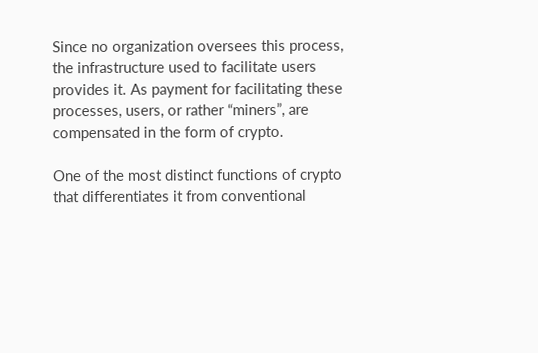Since no organization oversees this process, the infrastructure used to facilitate users provides it. As payment for facilitating these processes, users, or rather “miners”, are compensated in the form of crypto.

One of the most distinct functions of crypto that differentiates it from conventional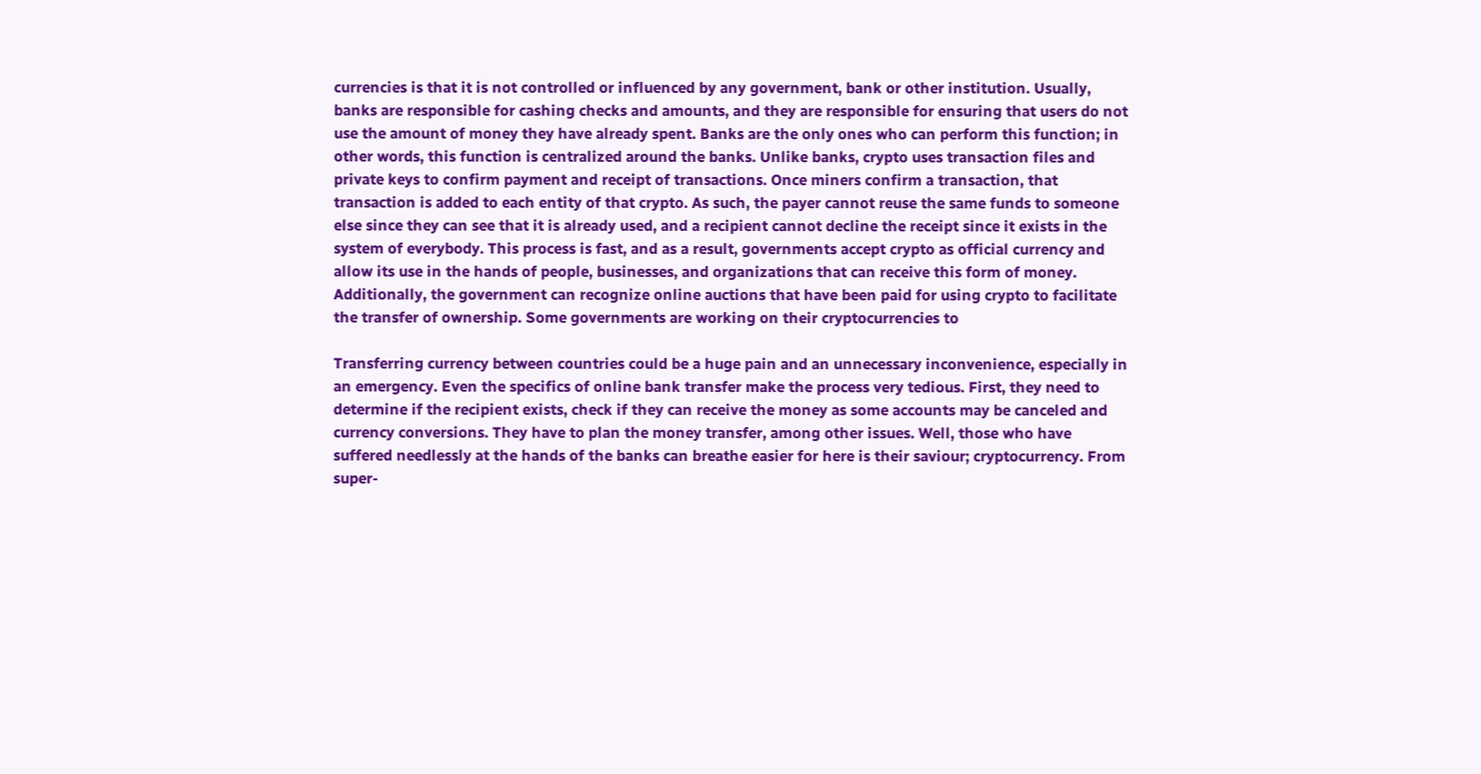currencies is that it is not controlled or influenced by any government, bank or other institution. Usually, banks are responsible for cashing checks and amounts, and they are responsible for ensuring that users do not use the amount of money they have already spent. Banks are the only ones who can perform this function; in other words, this function is centralized around the banks. Unlike banks, crypto uses transaction files and private keys to confirm payment and receipt of transactions. Once miners confirm a transaction, that transaction is added to each entity of that crypto. As such, the payer cannot reuse the same funds to someone else since they can see that it is already used, and a recipient cannot decline the receipt since it exists in the system of everybody. This process is fast, and as a result, governments accept crypto as official currency and allow its use in the hands of people, businesses, and organizations that can receive this form of money. Additionally, the government can recognize online auctions that have been paid for using crypto to facilitate the transfer of ownership. Some governments are working on their cryptocurrencies to

Transferring currency between countries could be a huge pain and an unnecessary inconvenience, especially in an emergency. Even the specifics of online bank transfer make the process very tedious. First, they need to determine if the recipient exists, check if they can receive the money as some accounts may be canceled and currency conversions. They have to plan the money transfer, among other issues. Well, those who have suffered needlessly at the hands of the banks can breathe easier for here is their saviour; cryptocurrency. From super-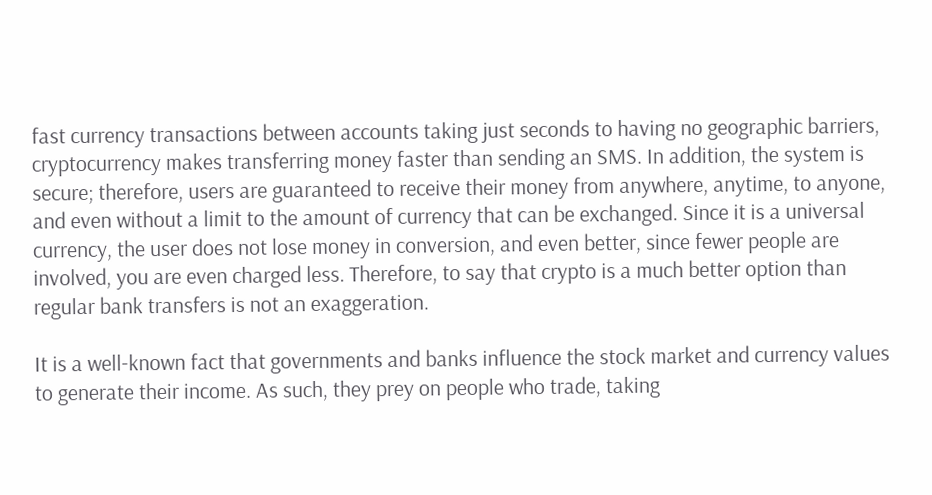fast currency transactions between accounts taking just seconds to having no geographic barriers, cryptocurrency makes transferring money faster than sending an SMS. In addition, the system is secure; therefore, users are guaranteed to receive their money from anywhere, anytime, to anyone, and even without a limit to the amount of currency that can be exchanged. Since it is a universal currency, the user does not lose money in conversion, and even better, since fewer people are involved, you are even charged less. Therefore, to say that crypto is a much better option than regular bank transfers is not an exaggeration.

It is a well-known fact that governments and banks influence the stock market and currency values to generate their income. As such, they prey on people who trade, taking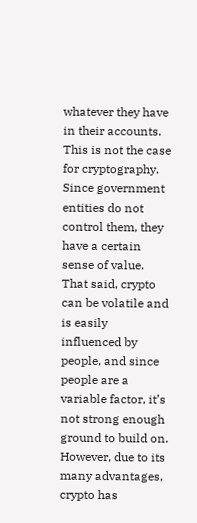whatever they have in their accounts. This is not the case for cryptography. Since government entities do not control them, they have a certain sense of value. That said, crypto can be volatile and is easily influenced by people, and since people are a variable factor, it’s not strong enough ground to build on. However, due to its many advantages, crypto has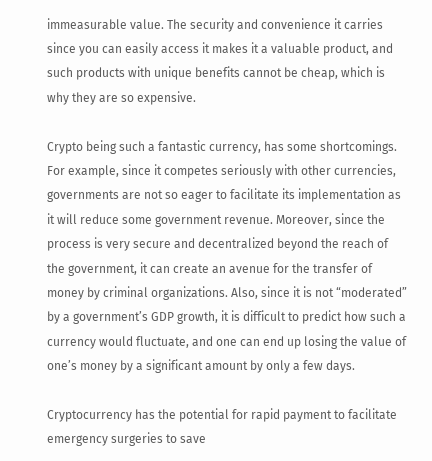immeasurable value. The security and convenience it carries since you can easily access it makes it a valuable product, and such products with unique benefits cannot be cheap, which is why they are so expensive.

Crypto being such a fantastic currency, has some shortcomings. For example, since it competes seriously with other currencies, governments are not so eager to facilitate its implementation as it will reduce some government revenue. Moreover, since the process is very secure and decentralized beyond the reach of the government, it can create an avenue for the transfer of money by criminal organizations. Also, since it is not “moderated” by a government’s GDP growth, it is difficult to predict how such a currency would fluctuate, and one can end up losing the value of one’s money by a significant amount by only a few days.

Cryptocurrency has the potential for rapid payment to facilitate emergency surgeries to save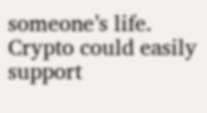someone’s life. Crypto could easily support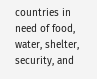countries in need of food, water, shelter, security, and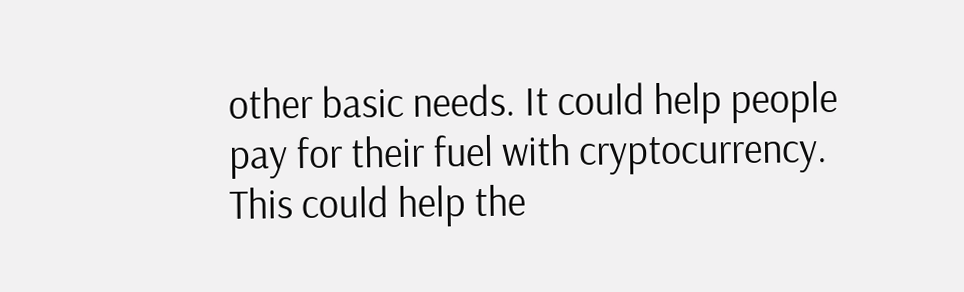other basic needs. It could help people pay for their fuel with cryptocurrency. This could help the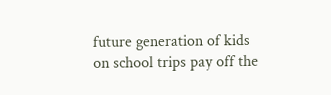future generation of kids on school trips pay off the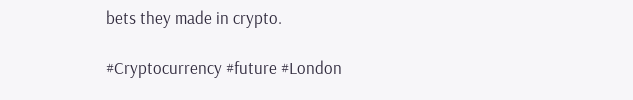bets they made in crypto.

#Cryptocurrency #future #London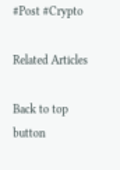#Post #Crypto

Related Articles

Back to top button